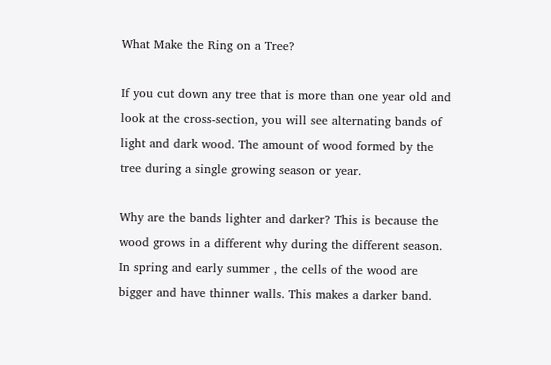What Make the Ring on a Tree?

If you cut down any tree that is more than one year old and look at the cross-section, you will see alternating bands of light and dark wood. The amount of wood formed by the tree during a single growing season or year.

Why are the bands lighter and darker? This is because the wood grows in a different why during the different season. In spring and early summer , the cells of the wood are bigger and have thinner walls. This makes a darker band.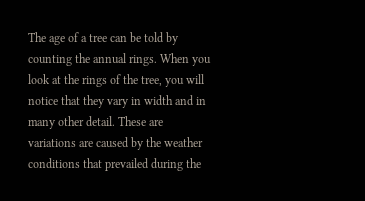The age of a tree can be told by counting the annual rings. When you look at the rings of the tree, you will notice that they vary in width and in many other detail. These are variations are caused by the weather conditions that prevailed during the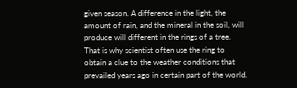given season. A difference in the light, the amount of rain, and the mineral in the soil, will produce will different in the rings of a tree. That is why scientist often use the ring to obtain a clue to the weather conditions that prevailed years ago in certain part of the world.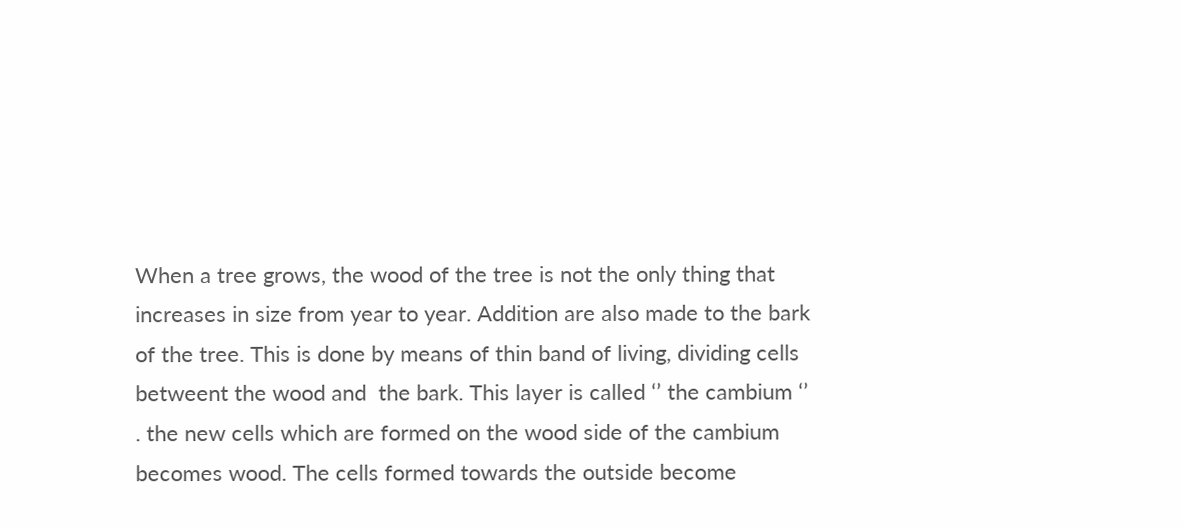When a tree grows, the wood of the tree is not the only thing that increases in size from year to year. Addition are also made to the bark of the tree. This is done by means of thin band of living, dividing cells betweent the wood and  the bark. This layer is called ‘’ the cambium ‘’ . the new cells which are formed on the wood side of the cambium becomes wood. The cells formed towards the outside become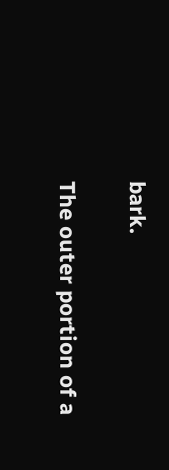bark.

The outer portion of a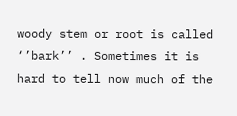woody stem or root is called ‘’bark’’ . Sometimes it is hard to tell now much of the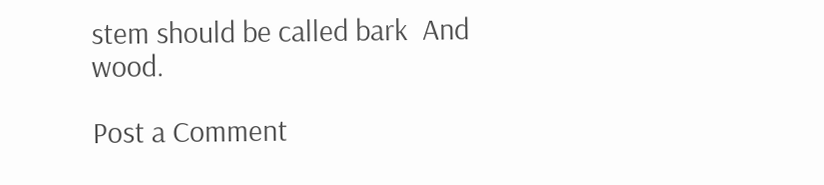stem should be called bark  And wood.

Post a Comment